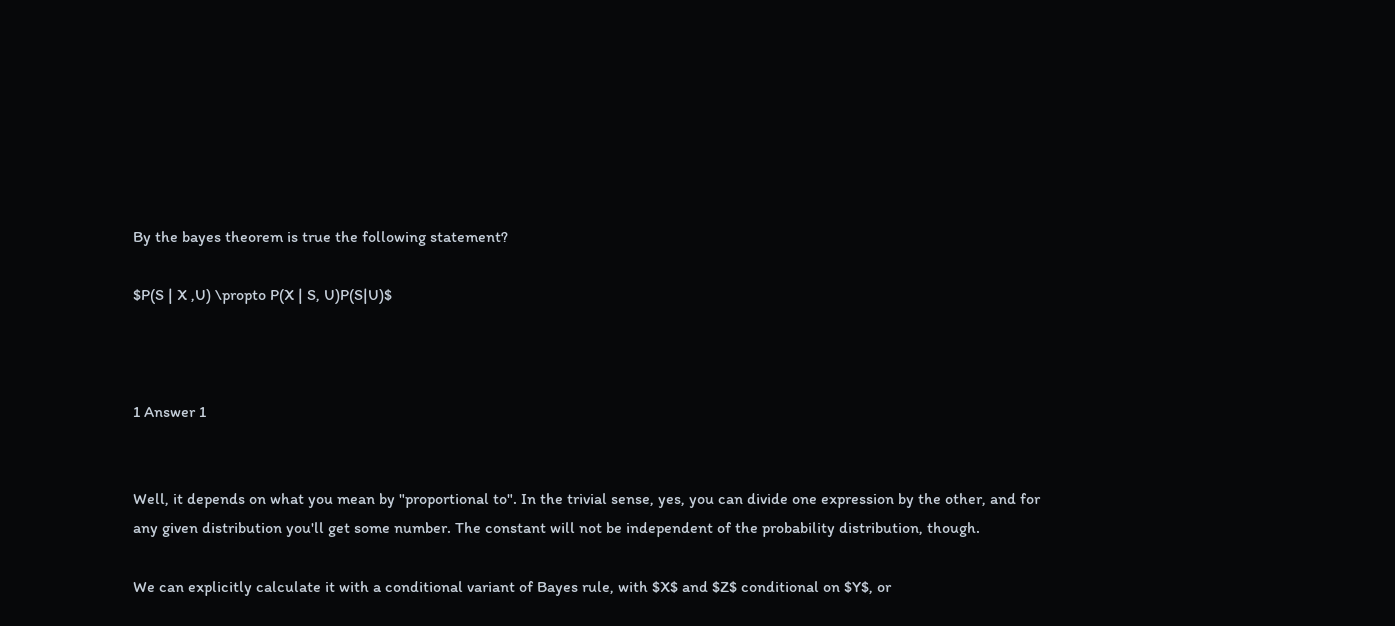By the bayes theorem is true the following statement?

$P(S | X ,U) \propto P(X | S, U)P(S|U)$



1 Answer 1


Well, it depends on what you mean by "proportional to". In the trivial sense, yes, you can divide one expression by the other, and for any given distribution you'll get some number. The constant will not be independent of the probability distribution, though.

We can explicitly calculate it with a conditional variant of Bayes rule, with $X$ and $Z$ conditional on $Y$, or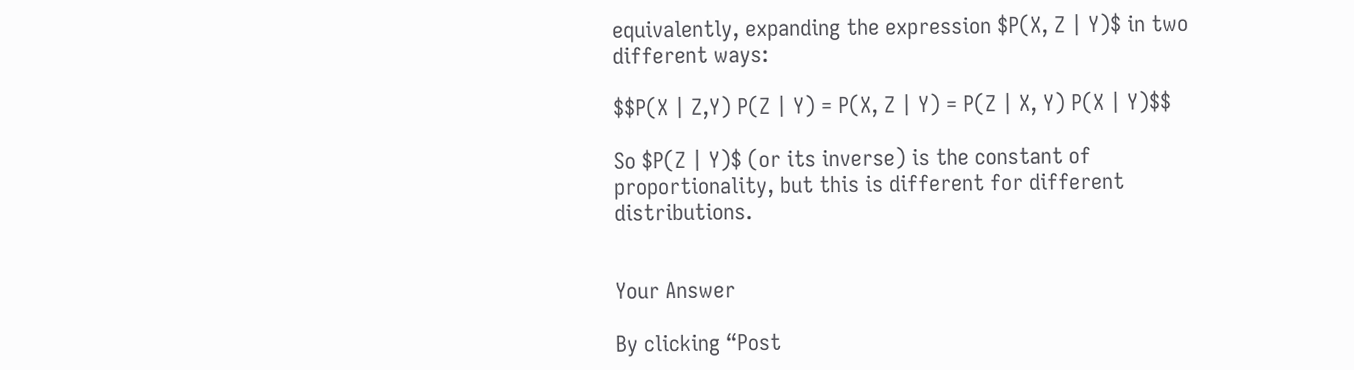equivalently, expanding the expression $P(X, Z | Y)$ in two different ways:

$$P(X | Z,Y) P(Z | Y) = P(X, Z | Y) = P(Z | X, Y) P(X | Y)$$

So $P(Z | Y)$ (or its inverse) is the constant of proportionality, but this is different for different distributions.


Your Answer

By clicking “Post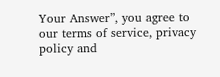Your Answer”, you agree to our terms of service, privacy policy and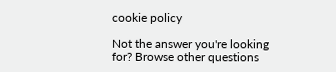cookie policy

Not the answer you're looking for? Browse other questions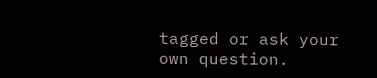tagged or ask your own question.